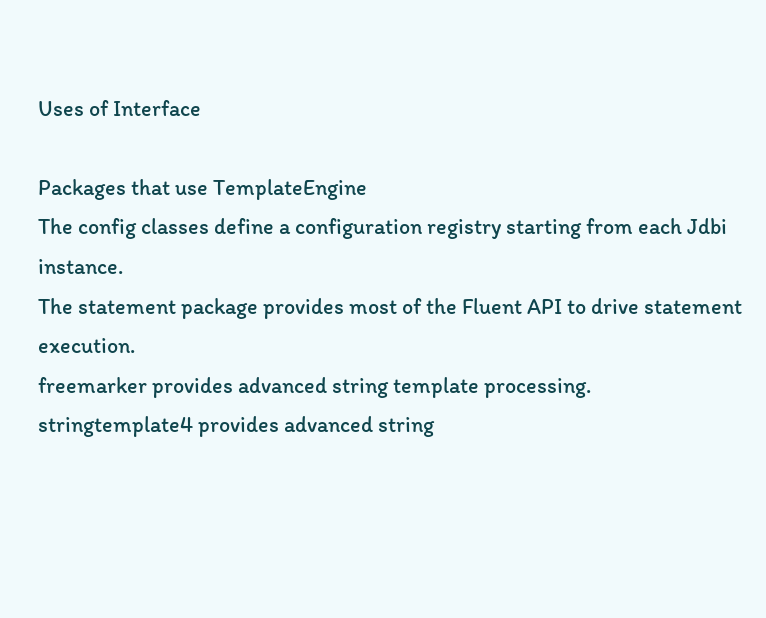Uses of Interface

Packages that use TemplateEngine
The config classes define a configuration registry starting from each Jdbi instance.
The statement package provides most of the Fluent API to drive statement execution.
freemarker provides advanced string template processing.
stringtemplate4 provides advanced string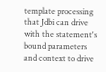template processing that Jdbi can drive with the statement's bound parameters and context to drive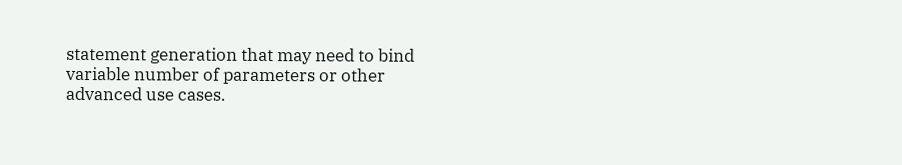statement generation that may need to bind variable number of parameters or other advanced use cases.